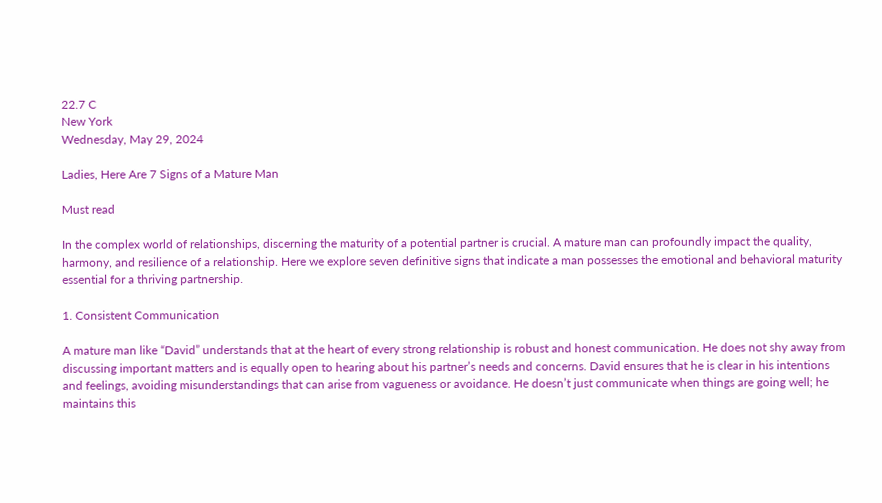22.7 C
New York
Wednesday, May 29, 2024

Ladies, Here Are 7 Signs of a Mature Man

Must read

In the complex world of relationships, discerning the maturity of a potential partner is crucial. A mature man can profoundly impact the quality, harmony, and resilience of a relationship. Here we explore seven definitive signs that indicate a man possesses the emotional and behavioral maturity essential for a thriving partnership.

1. Consistent Communication

A mature man like “David” understands that at the heart of every strong relationship is robust and honest communication. He does not shy away from discussing important matters and is equally open to hearing about his partner’s needs and concerns. David ensures that he is clear in his intentions and feelings, avoiding misunderstandings that can arise from vagueness or avoidance. He doesn’t just communicate when things are going well; he maintains this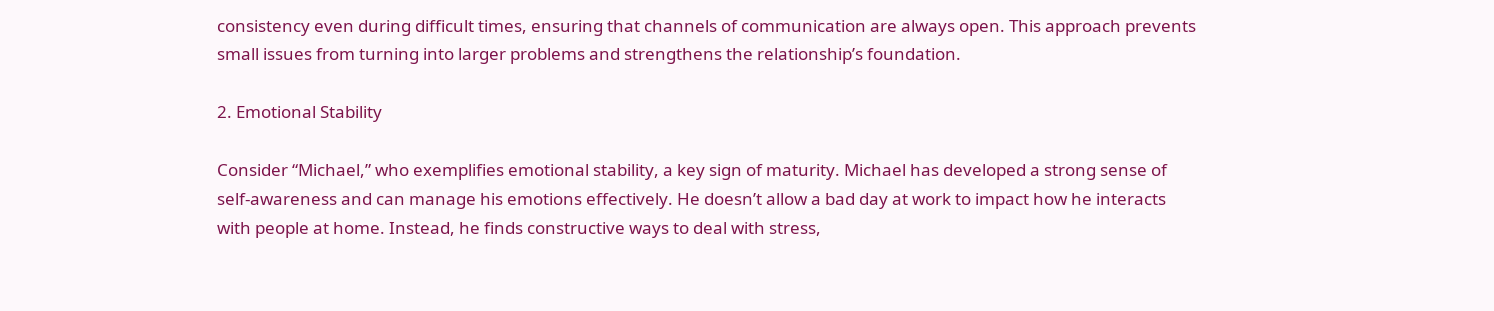consistency even during difficult times, ensuring that channels of communication are always open. This approach prevents small issues from turning into larger problems and strengthens the relationship’s foundation.

2. Emotional Stability

Consider “Michael,” who exemplifies emotional stability, a key sign of maturity. Michael has developed a strong sense of self-awareness and can manage his emotions effectively. He doesn’t allow a bad day at work to impact how he interacts with people at home. Instead, he finds constructive ways to deal with stress,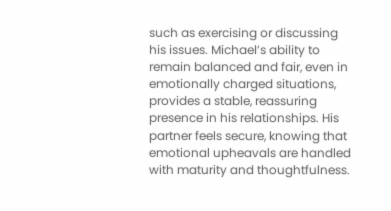such as exercising or discussing his issues. Michael’s ability to remain balanced and fair, even in emotionally charged situations, provides a stable, reassuring presence in his relationships. His partner feels secure, knowing that emotional upheavals are handled with maturity and thoughtfulness.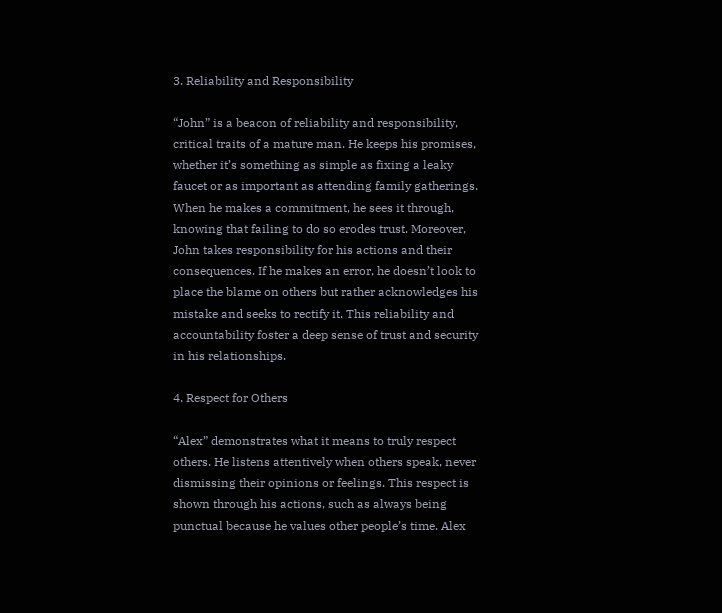3. Reliability and Responsibility

“John” is a beacon of reliability and responsibility, critical traits of a mature man. He keeps his promises, whether it’s something as simple as fixing a leaky faucet or as important as attending family gatherings. When he makes a commitment, he sees it through, knowing that failing to do so erodes trust. Moreover, John takes responsibility for his actions and their consequences. If he makes an error, he doesn’t look to place the blame on others but rather acknowledges his mistake and seeks to rectify it. This reliability and accountability foster a deep sense of trust and security in his relationships.

4. Respect for Others

“Alex” demonstrates what it means to truly respect others. He listens attentively when others speak, never dismissing their opinions or feelings. This respect is shown through his actions, such as always being punctual because he values other people’s time. Alex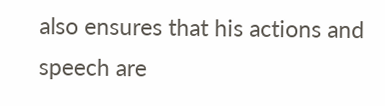also ensures that his actions and speech are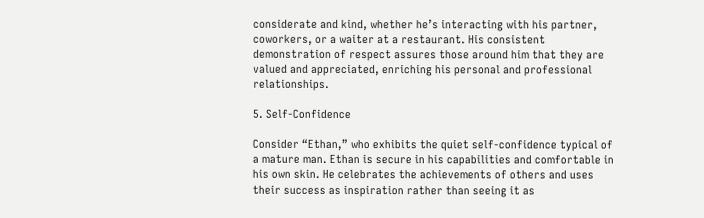considerate and kind, whether he’s interacting with his partner, coworkers, or a waiter at a restaurant. His consistent demonstration of respect assures those around him that they are valued and appreciated, enriching his personal and professional relationships.

5. Self-Confidence

Consider “Ethan,” who exhibits the quiet self-confidence typical of a mature man. Ethan is secure in his capabilities and comfortable in his own skin. He celebrates the achievements of others and uses their success as inspiration rather than seeing it as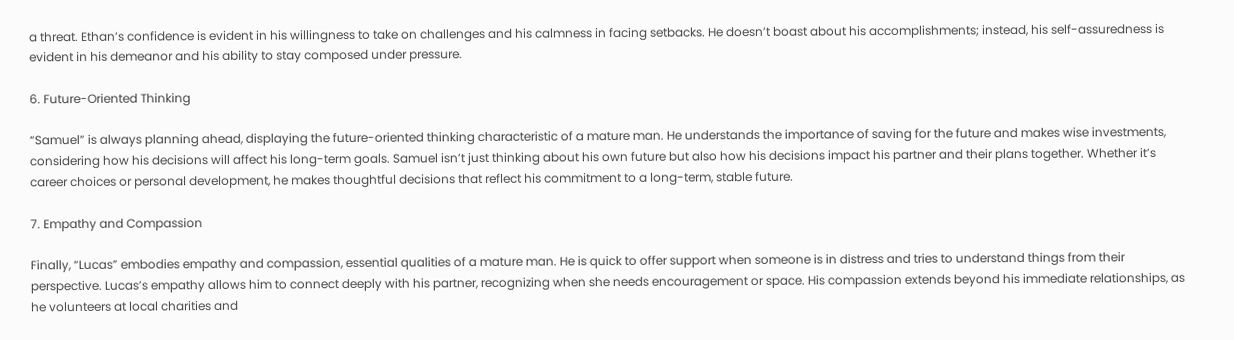a threat. Ethan’s confidence is evident in his willingness to take on challenges and his calmness in facing setbacks. He doesn’t boast about his accomplishments; instead, his self-assuredness is evident in his demeanor and his ability to stay composed under pressure.

6. Future-Oriented Thinking

“Samuel” is always planning ahead, displaying the future-oriented thinking characteristic of a mature man. He understands the importance of saving for the future and makes wise investments, considering how his decisions will affect his long-term goals. Samuel isn’t just thinking about his own future but also how his decisions impact his partner and their plans together. Whether it’s career choices or personal development, he makes thoughtful decisions that reflect his commitment to a long-term, stable future.

7. Empathy and Compassion

Finally, “Lucas” embodies empathy and compassion, essential qualities of a mature man. He is quick to offer support when someone is in distress and tries to understand things from their perspective. Lucas’s empathy allows him to connect deeply with his partner, recognizing when she needs encouragement or space. His compassion extends beyond his immediate relationships, as he volunteers at local charities and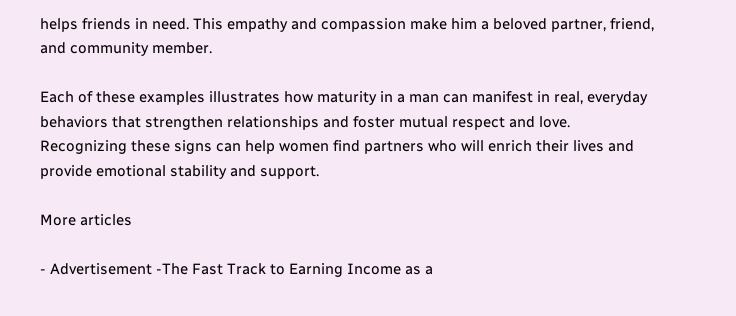helps friends in need. This empathy and compassion make him a beloved partner, friend, and community member.

Each of these examples illustrates how maturity in a man can manifest in real, everyday behaviors that strengthen relationships and foster mutual respect and love. Recognizing these signs can help women find partners who will enrich their lives and provide emotional stability and support.

More articles

- Advertisement -The Fast Track to Earning Income as a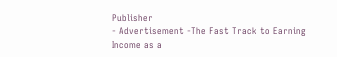Publisher
- Advertisement -The Fast Track to Earning Income as a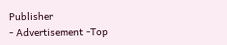Publisher
- Advertisement -Top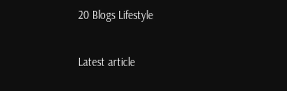20 Blogs Lifestyle

Latest article